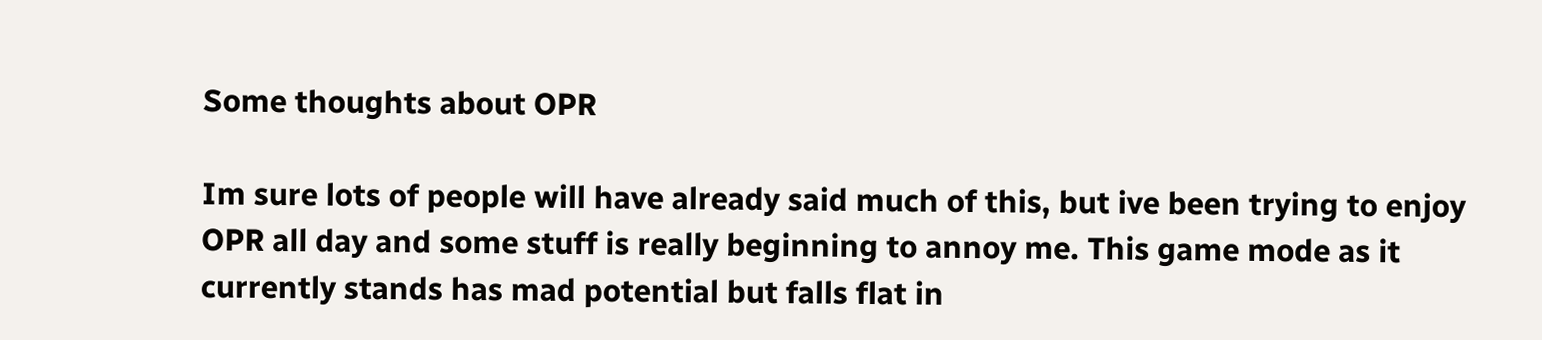Some thoughts about OPR

Im sure lots of people will have already said much of this, but ive been trying to enjoy OPR all day and some stuff is really beginning to annoy me. This game mode as it currently stands has mad potential but falls flat in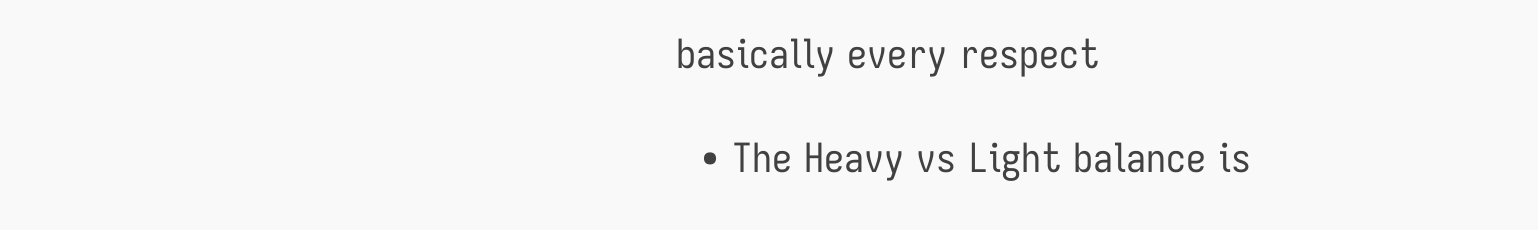basically every respect

  • The Heavy vs Light balance is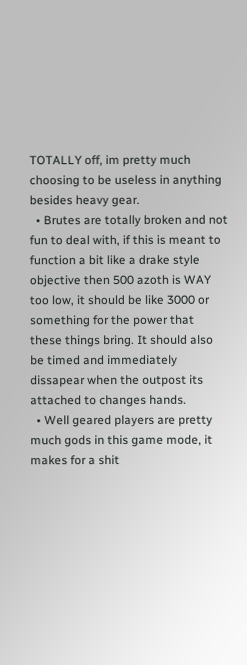TOTALLY off, im pretty much choosing to be useless in anything besides heavy gear.
  • Brutes are totally broken and not fun to deal with, if this is meant to function a bit like a drake style objective then 500 azoth is WAY too low, it should be like 3000 or something for the power that these things bring. It should also be timed and immediately dissapear when the outpost its attached to changes hands.
  • Well geared players are pretty much gods in this game mode, it makes for a shit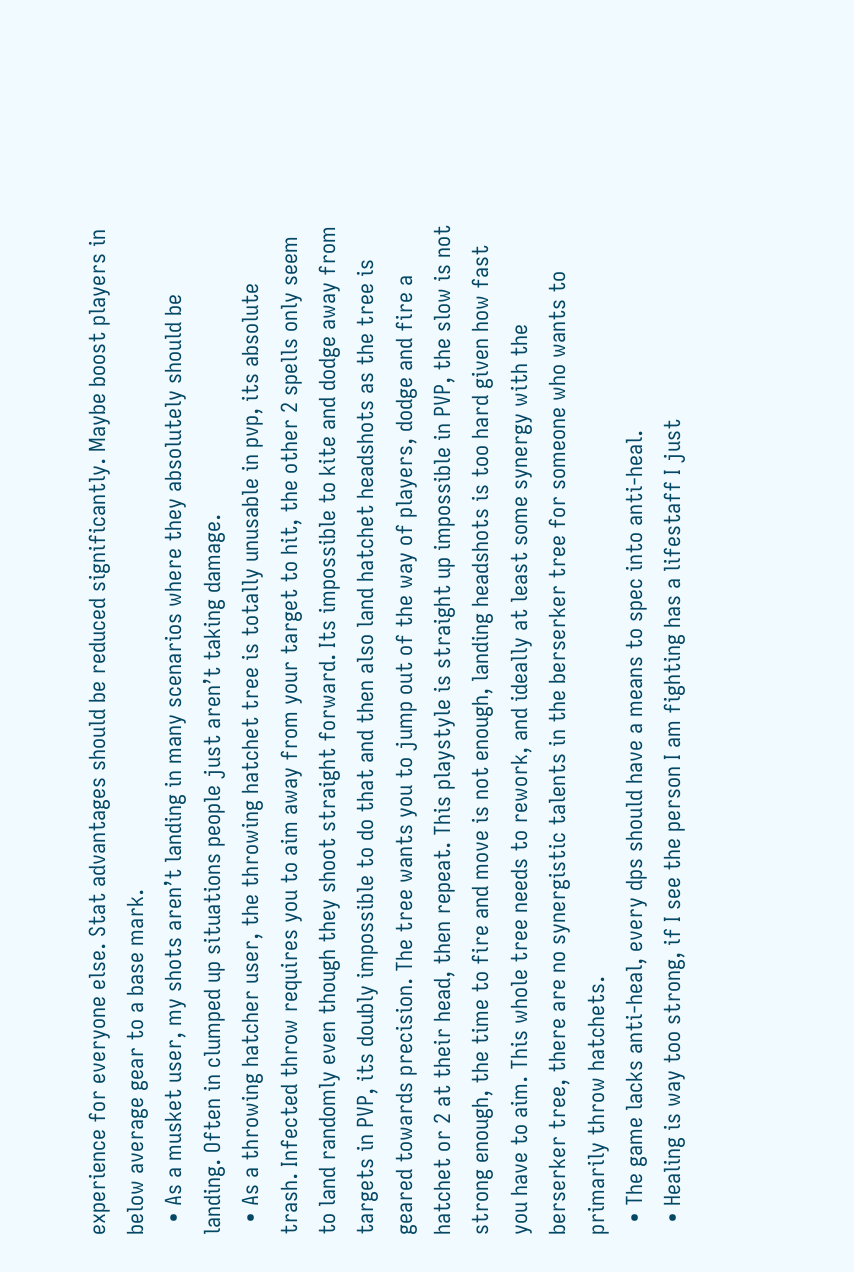experience for everyone else. Stat advantages should be reduced significantly. Maybe boost players in below average gear to a base mark.
  • As a musket user, my shots aren’t landing in many scenarios where they absolutely should be landing. Often in clumped up situations people just aren’t taking damage.
  • As a throwing hatcher user, the throwing hatchet tree is totally unusable in pvp, its absolute trash. Infected throw requires you to aim away from your target to hit, the other 2 spells only seem to land randomly even though they shoot straight forward. Its impossible to kite and dodge away from targets in PVP, its doubly impossible to do that and then also land hatchet headshots as the tree is geared towards precision. The tree wants you to jump out of the way of players, dodge and fire a hatchet or 2 at their head, then repeat. This playstyle is straight up impossible in PVP, the slow is not strong enough, the time to fire and move is not enough, landing headshots is too hard given how fast you have to aim. This whole tree needs to rework, and ideally at least some synergy with the berserker tree, there are no synergistic talents in the berserker tree for someone who wants to primarily throw hatchets.
  • The game lacks anti-heal, every dps should have a means to spec into anti-heal.
  • Healing is way too strong, if I see the person I am fighting has a lifestaff I just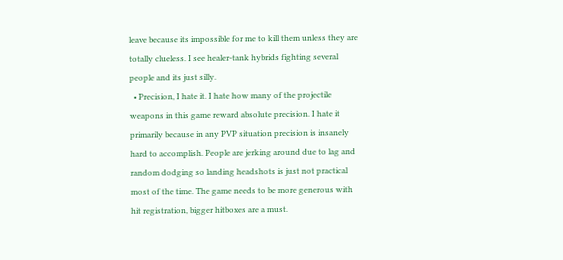leave because its impossible for me to kill them unless they are totally clueless. I see healer-tank hybrids fighting several people and its just silly.
  • Precision, I hate it. I hate how many of the projectile weapons in this game reward absolute precision. I hate it primarily because in any PVP situation precision is insanely hard to accomplish. People are jerking around due to lag and random dodging so landing headshots is just not practical most of the time. The game needs to be more generous with hit registration, bigger hitboxes are a must.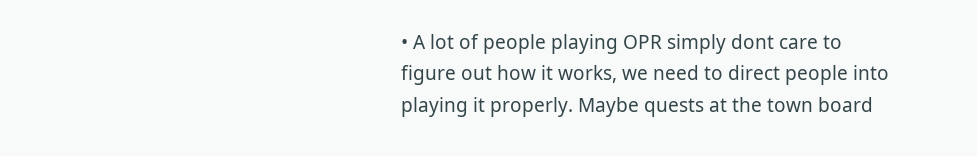• A lot of people playing OPR simply dont care to figure out how it works, we need to direct people into playing it properly. Maybe quests at the town board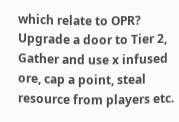which relate to OPR? Upgrade a door to Tier 2, Gather and use x infused ore, cap a point, steal resource from players etc.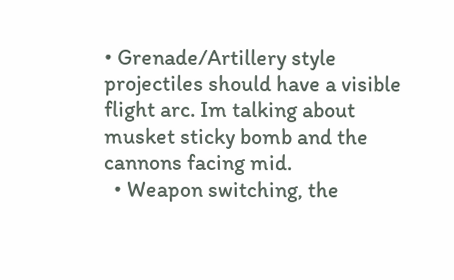• Grenade/Artillery style projectiles should have a visible flight arc. Im talking about musket sticky bomb and the cannons facing mid.
  • Weapon switching, the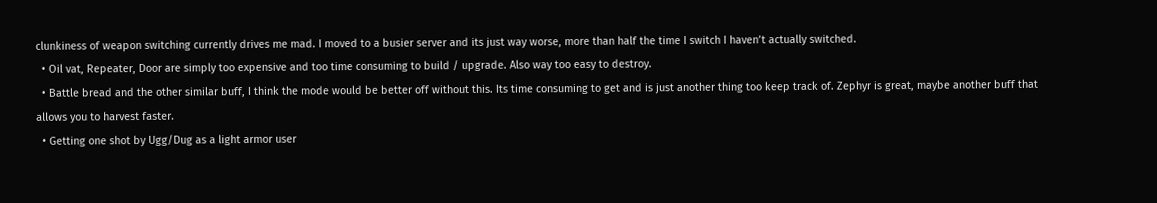clunkiness of weapon switching currently drives me mad. I moved to a busier server and its just way worse, more than half the time I switch I haven’t actually switched.
  • Oil vat, Repeater, Door are simply too expensive and too time consuming to build / upgrade. Also way too easy to destroy.
  • Battle bread and the other similar buff, I think the mode would be better off without this. Its time consuming to get and is just another thing too keep track of. Zephyr is great, maybe another buff that allows you to harvest faster.
  • Getting one shot by Ugg/Dug as a light armor user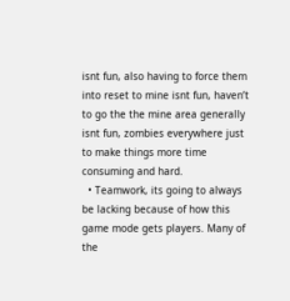isnt fun, also having to force them into reset to mine isnt fun, haven’t to go the the mine area generally isnt fun, zombies everywhere just to make things more time consuming and hard.
  • Teamwork, its going to always be lacking because of how this game mode gets players. Many of the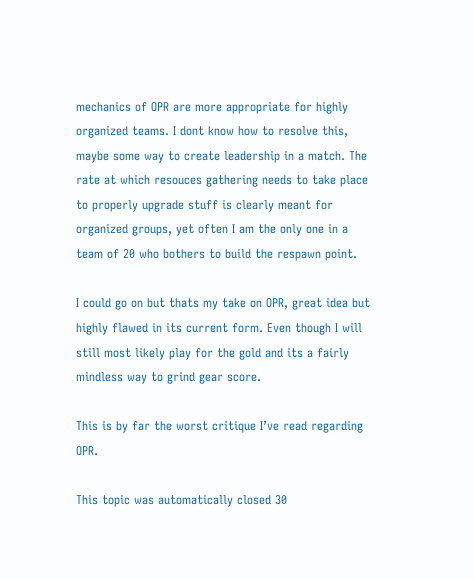mechanics of OPR are more appropriate for highly organized teams. I dont know how to resolve this, maybe some way to create leadership in a match. The rate at which resouces gathering needs to take place to properly upgrade stuff is clearly meant for organized groups, yet often I am the only one in a team of 20 who bothers to build the respawn point.

I could go on but thats my take on OPR, great idea but highly flawed in its current form. Even though I will still most likely play for the gold and its a fairly mindless way to grind gear score.

This is by far the worst critique I’ve read regarding OPR.

This topic was automatically closed 30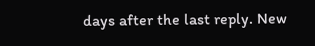days after the last reply. New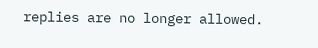replies are no longer allowed.